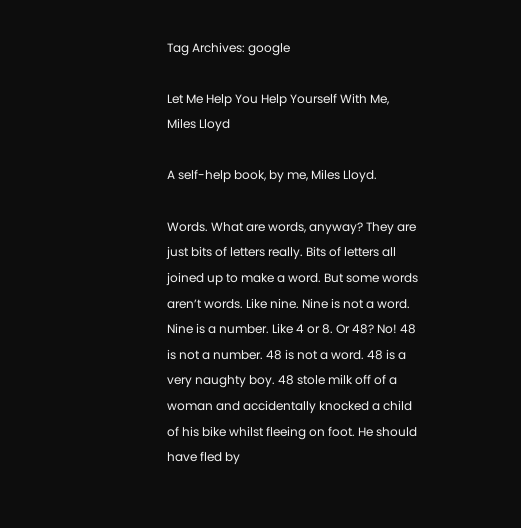Tag Archives: google

Let Me Help You Help Yourself With Me, Miles Lloyd

A self-help book, by me, Miles Lloyd.

Words. What are words, anyway? They are just bits of letters really. Bits of letters all joined up to make a word. But some words aren’t words. Like nine. Nine is not a word. Nine is a number. Like 4 or 8. Or 48? No! 48 is not a number. 48 is not a word. 48 is a very naughty boy. 48 stole milk off of a woman and accidentally knocked a child of his bike whilst fleeing on foot. He should have fled by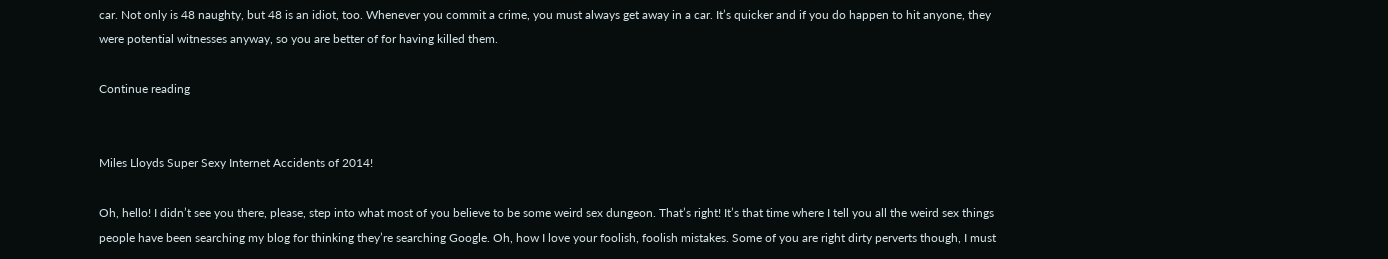car. Not only is 48 naughty, but 48 is an idiot, too. Whenever you commit a crime, you must always get away in a car. It’s quicker and if you do happen to hit anyone, they were potential witnesses anyway, so you are better of for having killed them.

Continue reading


Miles Lloyds Super Sexy Internet Accidents of 2014!

Oh, hello! I didn’t see you there, please, step into what most of you believe to be some weird sex dungeon. That’s right! It’s that time where I tell you all the weird sex things people have been searching my blog for thinking they’re searching Google. Oh, how I love your foolish, foolish mistakes. Some of you are right dirty perverts though, I must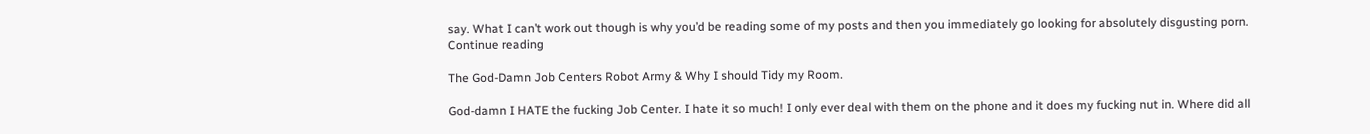say. What I can’t work out though is why you’d be reading some of my posts and then you immediately go looking for absolutely disgusting porn. Continue reading

The God-Damn Job Centers Robot Army & Why I should Tidy my Room.

God-damn I HATE the fucking Job Center. I hate it so much! I only ever deal with them on the phone and it does my fucking nut in. Where did all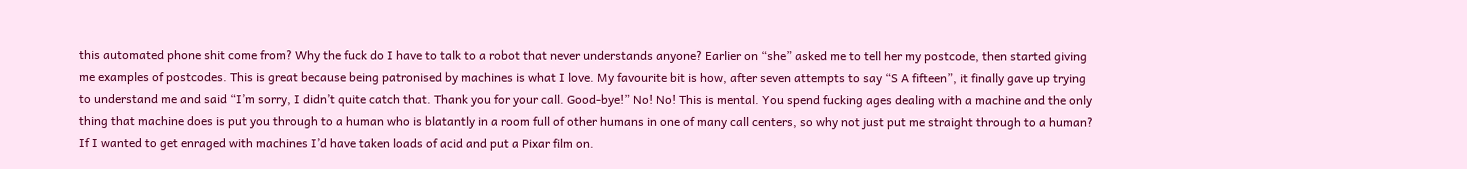this automated phone shit come from? Why the fuck do I have to talk to a robot that never understands anyone? Earlier on “she” asked me to tell her my postcode, then started giving me examples of postcodes. This is great because being patronised by machines is what I love. My favourite bit is how, after seven attempts to say “S A fifteen”, it finally gave up trying to understand me and said “I’m sorry, I didn’t quite catch that. Thank you for your call. Good-bye!” No! No! This is mental. You spend fucking ages dealing with a machine and the only thing that machine does is put you through to a human who is blatantly in a room full of other humans in one of many call centers, so why not just put me straight through to a human? If I wanted to get enraged with machines I’d have taken loads of acid and put a Pixar film on.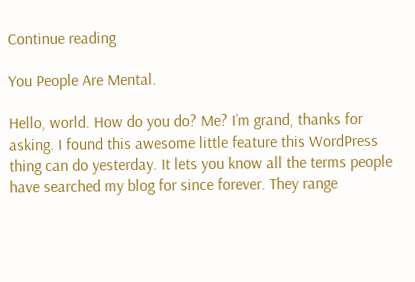Continue reading

You People Are Mental.

Hello, world. How do you do? Me? I’m grand, thanks for asking. I found this awesome little feature this WordPress thing can do yesterday. It lets you know all the terms people have searched my blog for since forever. They range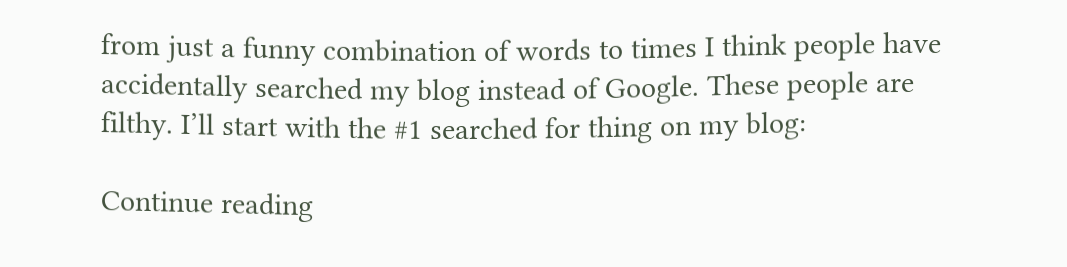from just a funny combination of words to times I think people have accidentally searched my blog instead of Google. These people are filthy. I’ll start with the #1 searched for thing on my blog:

Continue reading